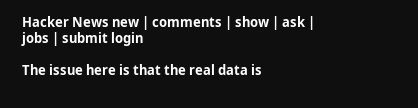Hacker News new | comments | show | ask | jobs | submit login

The issue here is that the real data is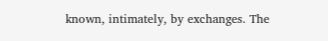known, intimately, by exchanges. The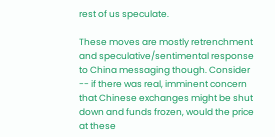rest of us speculate.

These moves are mostly retrenchment and speculative/sentimental response to China messaging though. Consider -- if there was real, imminent concern that Chinese exchanges might be shut down and funds frozen, would the price at these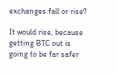exchanges fall or rise?

It would rise, because getting BTC out is going to be far safer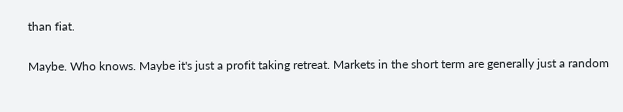than fiat.

Maybe. Who knows. Maybe it's just a profit taking retreat. Markets in the short term are generally just a random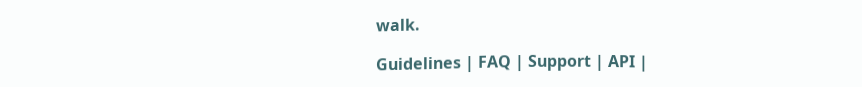walk.

Guidelines | FAQ | Support | API |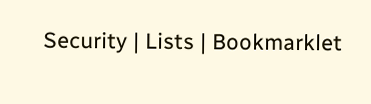Security | Lists | Bookmarklet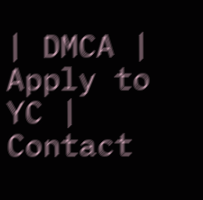| DMCA | Apply to YC | Contact